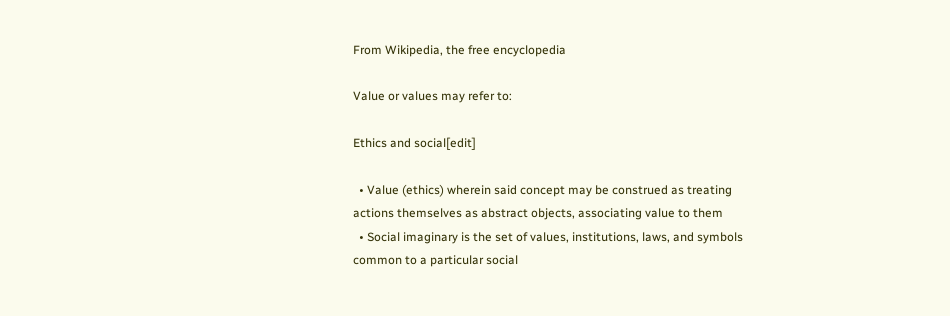From Wikipedia, the free encyclopedia

Value or values may refer to:

Ethics and social[edit]

  • Value (ethics) wherein said concept may be construed as treating actions themselves as abstract objects, associating value to them
  • Social imaginary is the set of values, institutions, laws, and symbols common to a particular social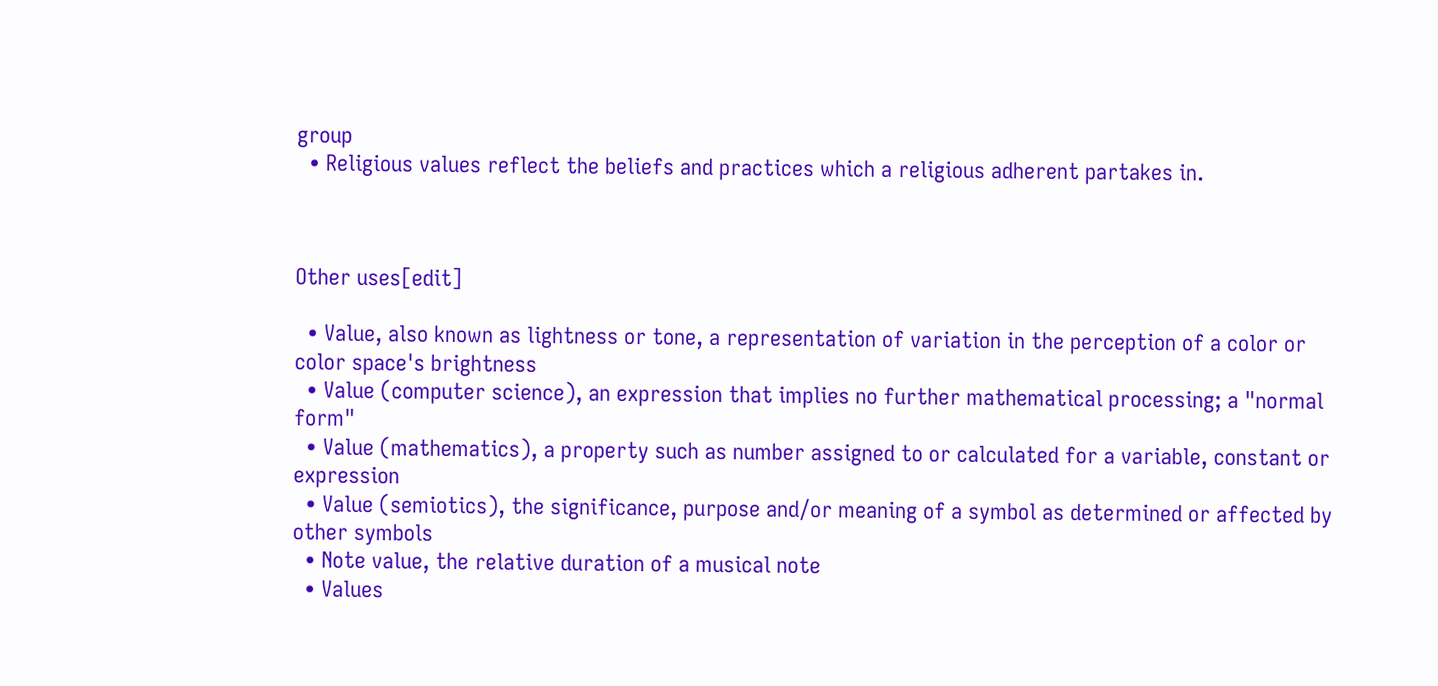group
  • Religious values reflect the beliefs and practices which a religious adherent partakes in.



Other uses[edit]

  • Value, also known as lightness or tone, a representation of variation in the perception of a color or color space's brightness
  • Value (computer science), an expression that implies no further mathematical processing; a "normal form"
  • Value (mathematics), a property such as number assigned to or calculated for a variable, constant or expression
  • Value (semiotics), the significance, purpose and/or meaning of a symbol as determined or affected by other symbols
  • Note value, the relative duration of a musical note
  • Values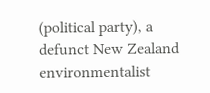(political party), a defunct New Zealand environmentalist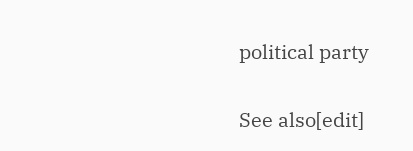political party

See also[edit]